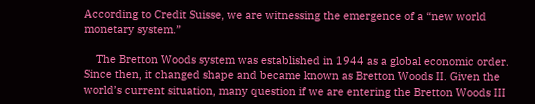According to Credit Suisse, we are witnessing the emergence of a “new world monetary system.”

    The Bretton Woods system was established in 1944 as a global economic order. Since then, it changed shape and became known as Bretton Woods II. Given the world’s current situation, many question if we are entering the Bretton Woods III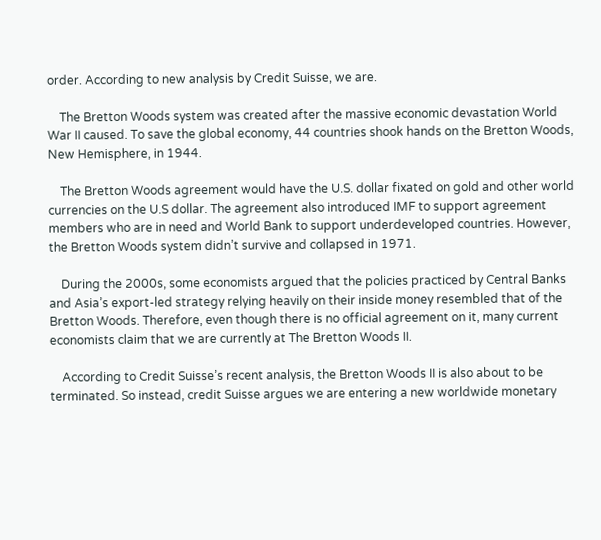order. According to new analysis by Credit Suisse, we are.

    The Bretton Woods system was created after the massive economic devastation World War II caused. To save the global economy, 44 countries shook hands on the Bretton Woods, New Hemisphere, in 1944.

    The Bretton Woods agreement would have the U.S. dollar fixated on gold and other world currencies on the U.S dollar. The agreement also introduced IMF to support agreement members who are in need and World Bank to support underdeveloped countries. However, the Bretton Woods system didn’t survive and collapsed in 1971.

    During the 2000s, some economists argued that the policies practiced by Central Banks and Asia’s export-led strategy relying heavily on their inside money resembled that of the Bretton Woods. Therefore, even though there is no official agreement on it, many current economists claim that we are currently at The Bretton Woods II.

    According to Credit Suisse’s recent analysis, the Bretton Woods II is also about to be terminated. So instead, credit Suisse argues we are entering a new worldwide monetary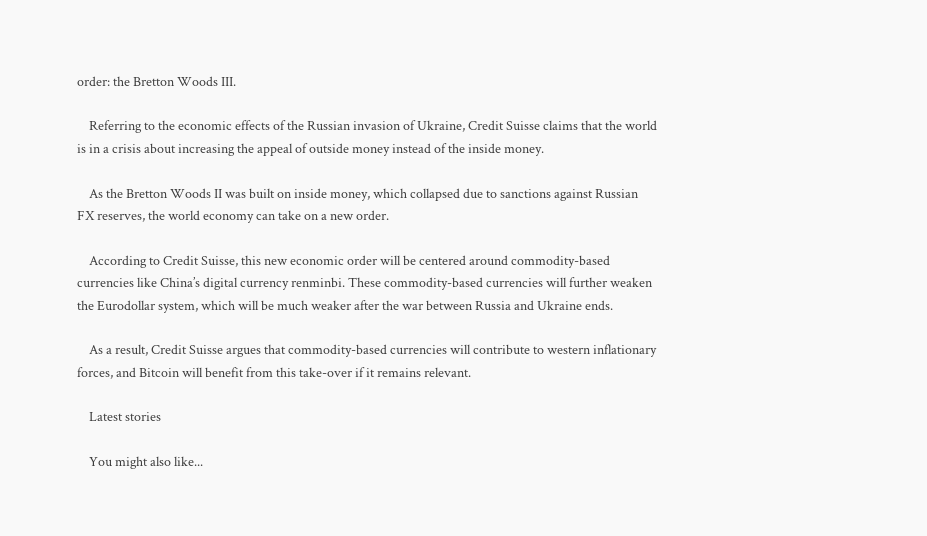order: the Bretton Woods III.

    Referring to the economic effects of the Russian invasion of Ukraine, Credit Suisse claims that the world is in a crisis about increasing the appeal of outside money instead of the inside money.

    As the Bretton Woods II was built on inside money, which collapsed due to sanctions against Russian FX reserves, the world economy can take on a new order.

    According to Credit Suisse, this new economic order will be centered around commodity-based currencies like China’s digital currency renminbi. These commodity-based currencies will further weaken the Eurodollar system, which will be much weaker after the war between Russia and Ukraine ends.

    As a result, Credit Suisse argues that commodity-based currencies will contribute to western inflationary forces, and Bitcoin will benefit from this take-over if it remains relevant.

    Latest stories

    You might also like...